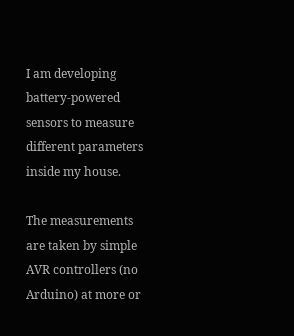I am developing battery-powered sensors to measure different parameters inside my house.

The measurements are taken by simple AVR controllers (no Arduino) at more or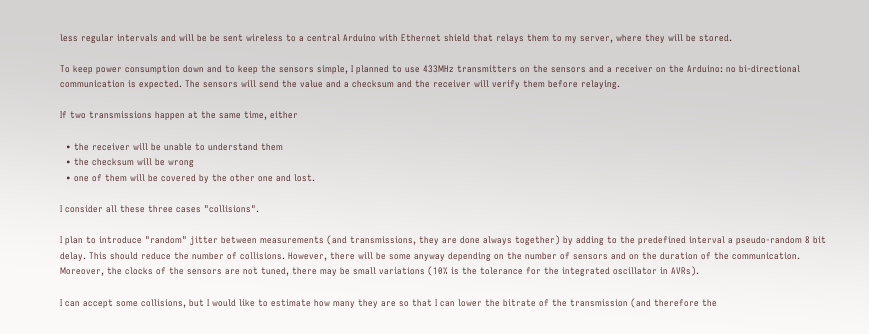less regular intervals and will be be sent wireless to a central Arduino with Ethernet shield that relays them to my server, where they will be stored.

To keep power consumption down and to keep the sensors simple, I planned to use 433MHz transmitters on the sensors and a receiver on the Arduino: no bi-directional communication is expected. The sensors will send the value and a checksum and the receiver will verify them before relaying.

If two transmissions happen at the same time, either

  • the receiver will be unable to understand them
  • the checksum will be wrong
  • one of them will be covered by the other one and lost.

I consider all these three cases "collisions".

I plan to introduce "random" jitter between measurements (and transmissions, they are done always together) by adding to the predefined interval a pseudo-random 8 bit delay. This should reduce the number of collisions. However, there will be some anyway depending on the number of sensors and on the duration of the communication. Moreover, the clocks of the sensors are not tuned, there may be small variations (10% is the tolerance for the integrated oscillator in AVRs).

I can accept some collisions, but I would like to estimate how many they are so that I can lower the bitrate of the transmission (and therefore the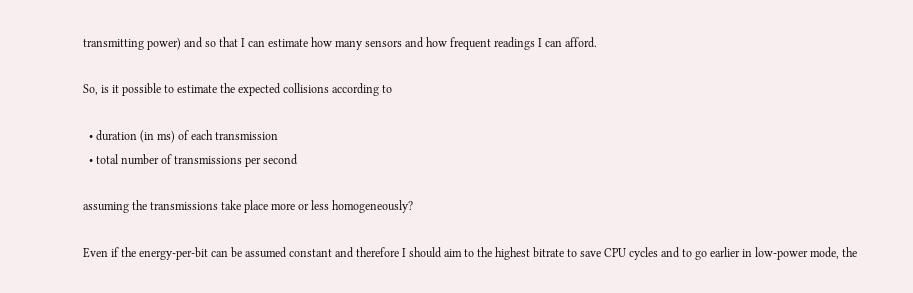transmitting power) and so that I can estimate how many sensors and how frequent readings I can afford.

So, is it possible to estimate the expected collisions according to

  • duration (in ms) of each transmission
  • total number of transmissions per second

assuming the transmissions take place more or less homogeneously?

Even if the energy-per-bit can be assumed constant and therefore I should aim to the highest bitrate to save CPU cycles and to go earlier in low-power mode, the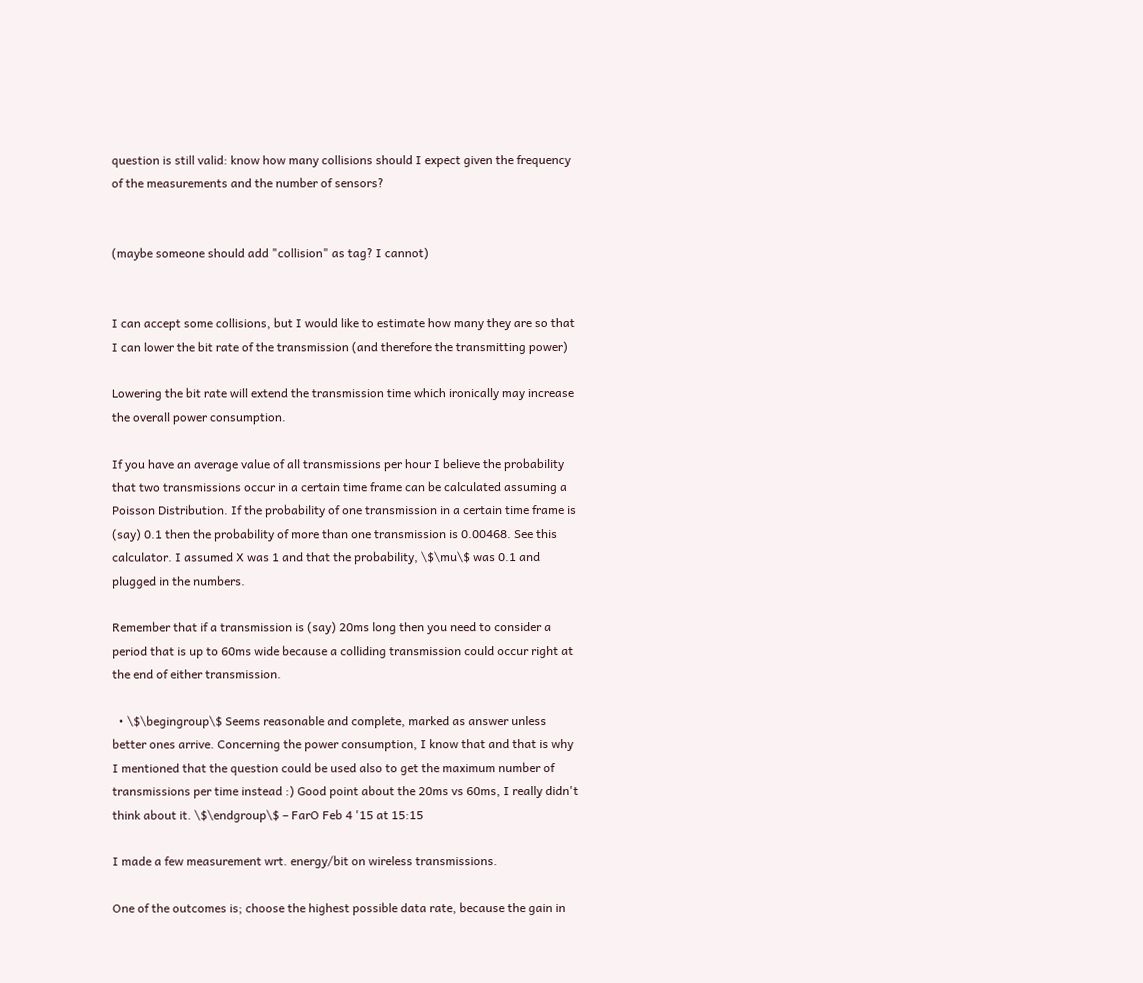question is still valid: know how many collisions should I expect given the frequency of the measurements and the number of sensors?


(maybe someone should add "collision" as tag? I cannot)


I can accept some collisions, but I would like to estimate how many they are so that I can lower the bit rate of the transmission (and therefore the transmitting power)

Lowering the bit rate will extend the transmission time which ironically may increase the overall power consumption.

If you have an average value of all transmissions per hour I believe the probability that two transmissions occur in a certain time frame can be calculated assuming a Poisson Distribution. If the probability of one transmission in a certain time frame is (say) 0.1 then the probability of more than one transmission is 0.00468. See this calculator. I assumed X was 1 and that the probability, \$\mu\$ was 0.1 and plugged in the numbers.

Remember that if a transmission is (say) 20ms long then you need to consider a period that is up to 60ms wide because a colliding transmission could occur right at the end of either transmission.

  • \$\begingroup\$ Seems reasonable and complete, marked as answer unless better ones arrive. Concerning the power consumption, I know that and that is why I mentioned that the question could be used also to get the maximum number of transmissions per time instead :) Good point about the 20ms vs 60ms, I really didn't think about it. \$\endgroup\$ – FarO Feb 4 '15 at 15:15

I made a few measurement wrt. energy/bit on wireless transmissions.

One of the outcomes is; choose the highest possible data rate, because the gain in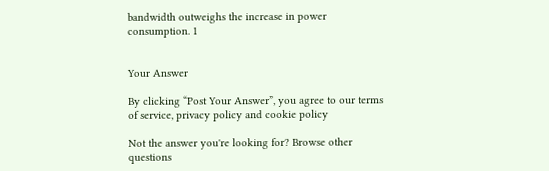bandwidth outweighs the increase in power consumption. 1


Your Answer

By clicking “Post Your Answer”, you agree to our terms of service, privacy policy and cookie policy

Not the answer you're looking for? Browse other questions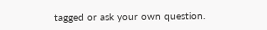tagged or ask your own question.